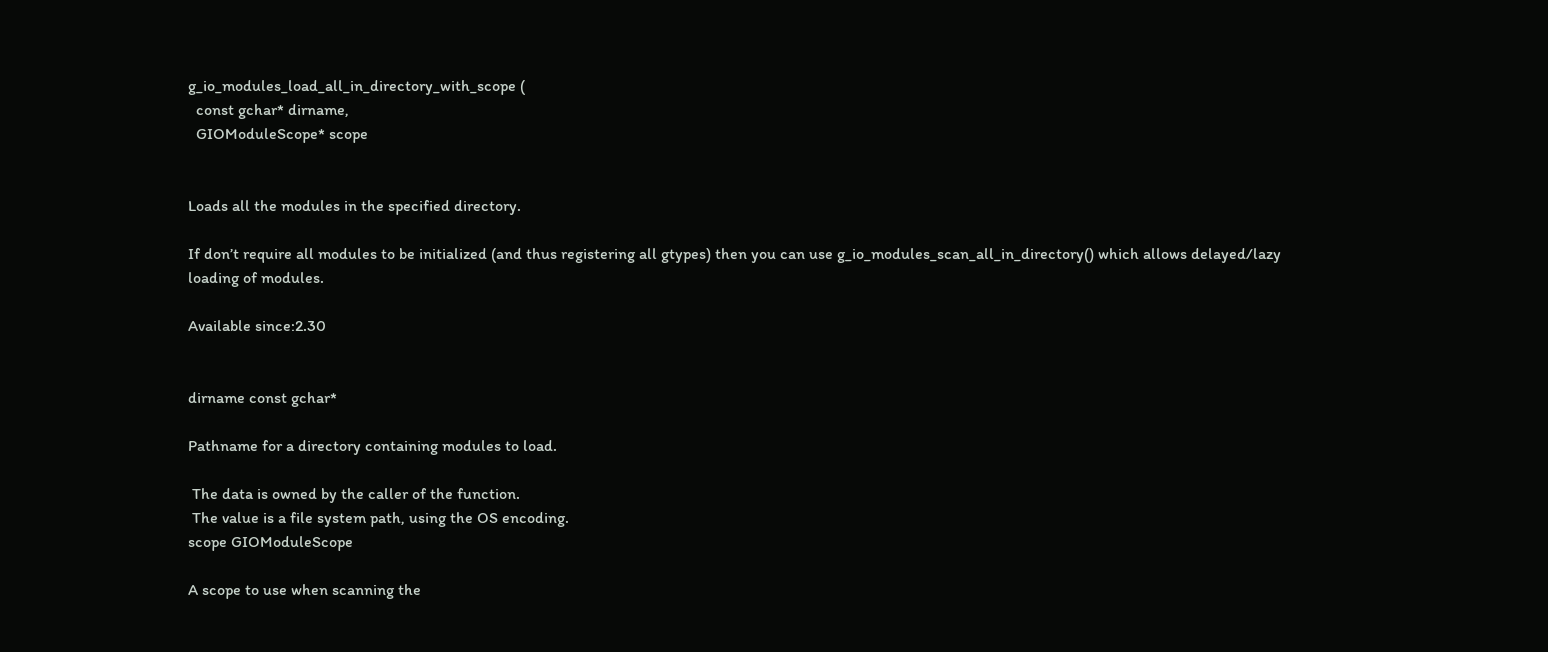g_io_modules_load_all_in_directory_with_scope (
  const gchar* dirname,
  GIOModuleScope* scope


Loads all the modules in the specified directory.

If don’t require all modules to be initialized (and thus registering all gtypes) then you can use g_io_modules_scan_all_in_directory() which allows delayed/lazy loading of modules.

Available since:2.30


dirname const gchar*

Pathname for a directory containing modules to load.

 The data is owned by the caller of the function.
 The value is a file system path, using the OS encoding.
scope GIOModuleScope

A scope to use when scanning the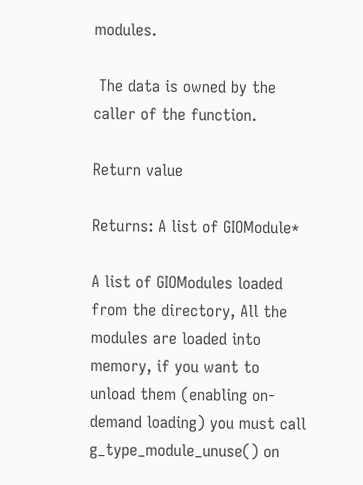modules.

 The data is owned by the caller of the function.

Return value

Returns: A list of GIOModule*

A list of GIOModules loaded from the directory, All the modules are loaded into memory, if you want to unload them (enabling on-demand loading) you must call g_type_module_unuse() on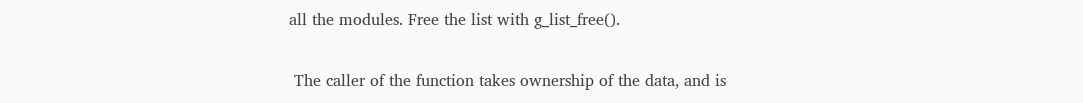all the modules. Free the list with g_list_free().

 The caller of the function takes ownership of the data, and is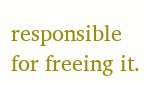responsible for freeing it.